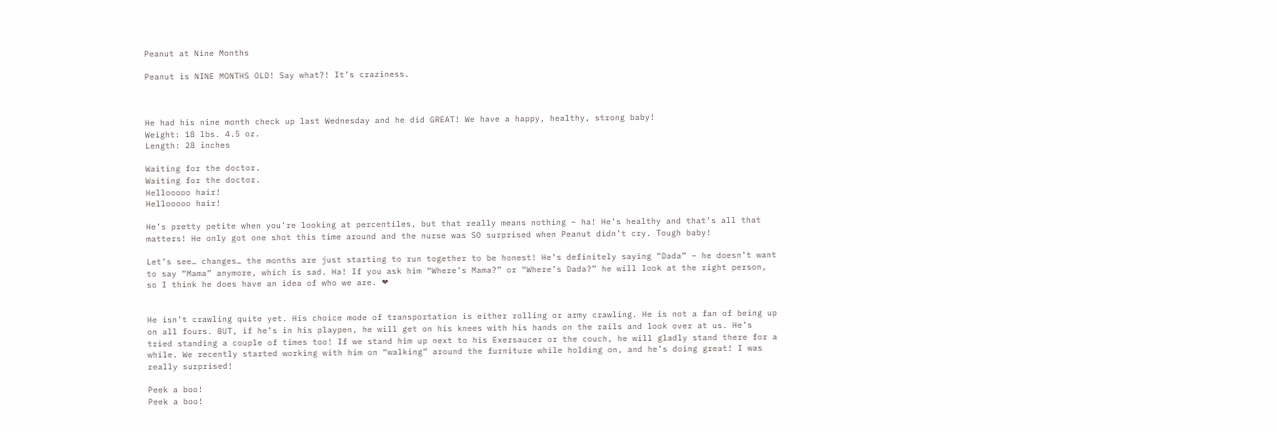Peanut at Nine Months

Peanut is NINE MONTHS OLD! Say what?! It’s craziness.



He had his nine month check up last Wednesday and he did GREAT! We have a happy, healthy, strong baby!
Weight: 18 lbs. 4.5 oz.
Length: 28 inches

Waiting for the doctor.
Waiting for the doctor.
Hellooooo hair!
Hellooooo hair!

He’s pretty petite when you’re looking at percentiles, but that really means nothing – ha! He’s healthy and that’s all that matters! He only got one shot this time around and the nurse was SO surprised when Peanut didn’t cry. Tough baby!

Let’s see… changes… the months are just starting to run together to be honest! He’s definitely saying “Dada” – he doesn’t want to say “Mama” anymore, which is sad. Ha! If you ask him “Where’s Mama?” or “Where’s Dada?” he will look at the right person, so I think he does have an idea of who we are. ❤


He isn’t crawling quite yet. His choice mode of transportation is either rolling or army crawling. He is not a fan of being up on all fours. BUT, if he’s in his playpen, he will get on his knees with his hands on the rails and look over at us. He’s tried standing a couple of times too! If we stand him up next to his Exersaucer or the couch, he will gladly stand there for a while. We recently started working with him on “walking” around the furniture while holding on, and he’s doing great! I was really surprised!

Peek a boo!
Peek a boo!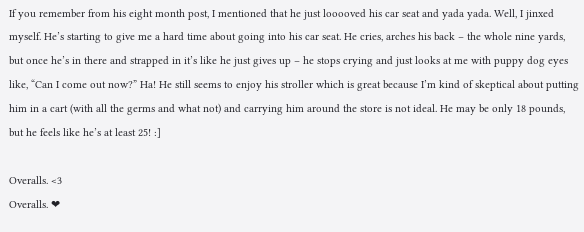If you remember from his eight month post, I mentioned that he just looooved his car seat and yada yada. Well, I jinxed myself. He’s starting to give me a hard time about going into his car seat. He cries, arches his back – the whole nine yards, but once he’s in there and strapped in it’s like he just gives up – he stops crying and just looks at me with puppy dog eyes like, “Can I come out now?” Ha! He still seems to enjoy his stroller which is great because I’m kind of skeptical about putting him in a cart (with all the germs and what not) and carrying him around the store is not ideal. He may be only 18 pounds, but he feels like he’s at least 25! :]

Overalls. <3
Overalls. ❤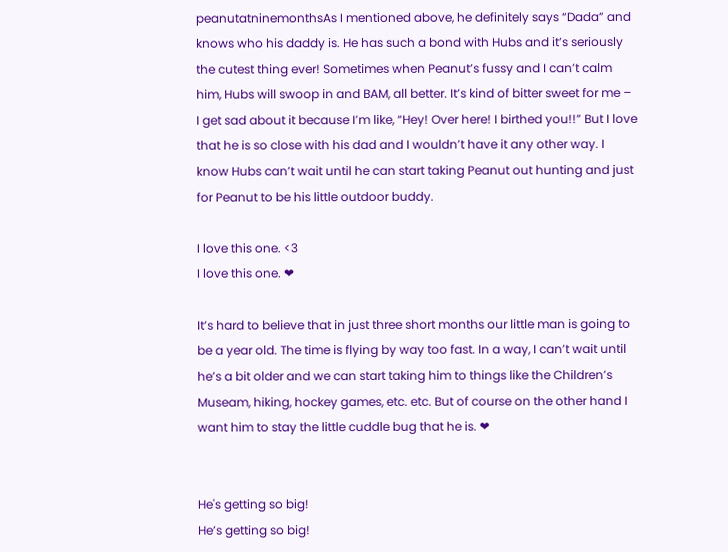peanutatninemonthsAs I mentioned above, he definitely says “Dada” and knows who his daddy is. He has such a bond with Hubs and it’s seriously the cutest thing ever! Sometimes when Peanut’s fussy and I can’t calm him, Hubs will swoop in and BAM, all better. It’s kind of bitter sweet for me –  I get sad about it because I’m like, “Hey! Over here! I birthed you!!” But I love that he is so close with his dad and I wouldn’t have it any other way. I know Hubs can’t wait until he can start taking Peanut out hunting and just for Peanut to be his little outdoor buddy.

I love this one. <3
I love this one. ❤

It’s hard to believe that in just three short months our little man is going to be a year old. The time is flying by way too fast. In a way, I can’t wait until he’s a bit older and we can start taking him to things like the Children’s Museam, hiking, hockey games, etc. etc. But of course on the other hand I want him to stay the little cuddle bug that he is. ❤


He's getting so big!
He’s getting so big!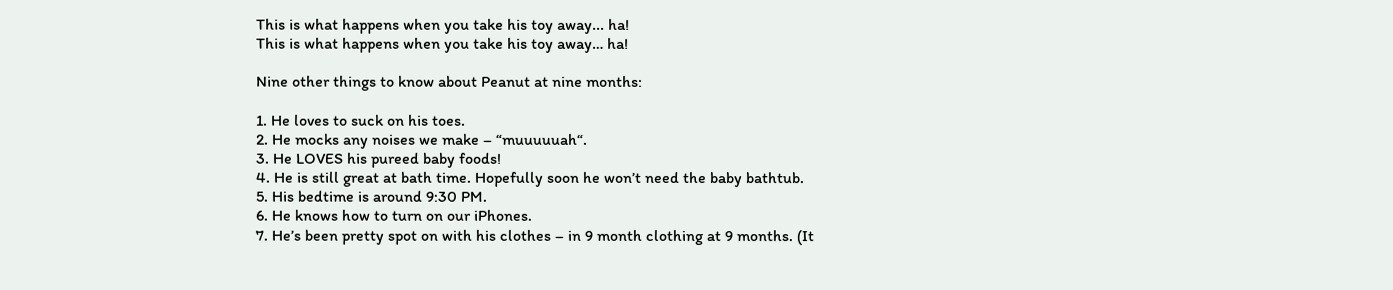This is what happens when you take his toy away... ha!
This is what happens when you take his toy away… ha!

Nine other things to know about Peanut at nine months:

1. He loves to suck on his toes.
2. He mocks any noises we make – “muuuuuah“.
3. He LOVES his pureed baby foods!
4. He is still great at bath time. Hopefully soon he won’t need the baby bathtub.
5. His bedtime is around 9:30 PM.
6. He knows how to turn on our iPhones.
7. He’s been pretty spot on with his clothes – in 9 month clothing at 9 months. (It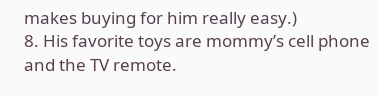makes buying for him really easy.)
8. His favorite toys are mommy’s cell phone and the TV remote.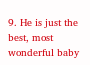9. He is just the best, most wonderful baby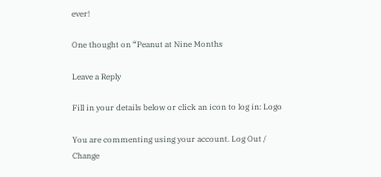ever!

One thought on “Peanut at Nine Months

Leave a Reply

Fill in your details below or click an icon to log in: Logo

You are commenting using your account. Log Out /  Change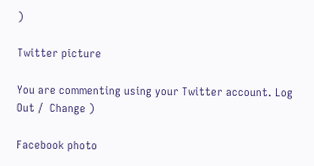)

Twitter picture

You are commenting using your Twitter account. Log Out /  Change )

Facebook photo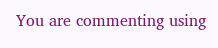You are commenting using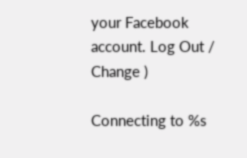your Facebook account. Log Out /  Change )

Connecting to %s